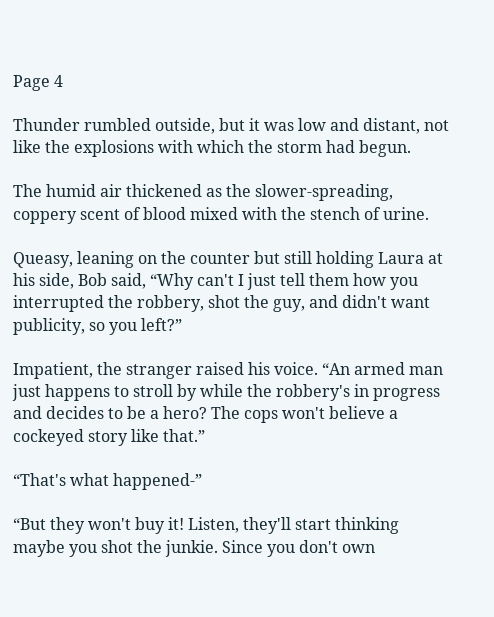Page 4

Thunder rumbled outside, but it was low and distant, not like the explosions with which the storm had begun.

The humid air thickened as the slower-spreading, coppery scent of blood mixed with the stench of urine.

Queasy, leaning on the counter but still holding Laura at his side, Bob said, “Why can't I just tell them how you interrupted the robbery, shot the guy, and didn't want publicity, so you left?”

Impatient, the stranger raised his voice. “An armed man just happens to stroll by while the robbery's in progress and decides to be a hero? The cops won't believe a cockeyed story like that.”

“That's what happened-”

“But they won't buy it! Listen, they'll start thinking maybe you shot the junkie. Since you don't own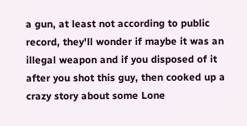a gun, at least not according to public record, they'll wonder if maybe it was an illegal weapon and if you disposed of it after you shot this guy, then cooked up a crazy story about some Lone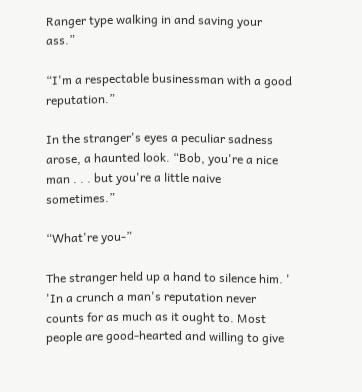Ranger type walking in and saving your ass.”

“I'm a respectable businessman with a good reputation.”

In the stranger's eyes a peculiar sadness arose, a haunted look. “Bob, you're a nice man . . . but you're a little naive sometimes.”

“What're you-”

The stranger held up a hand to silence him. ' 'In a crunch a man's reputation never counts for as much as it ought to. Most people are good-hearted and willing to give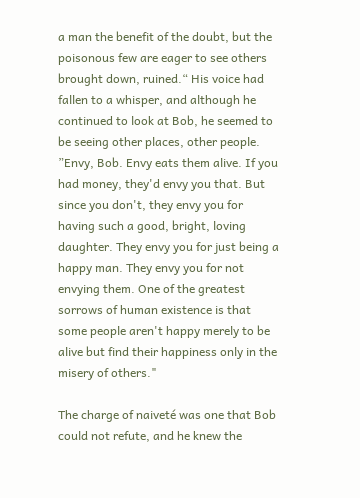a man the benefit of the doubt, but the poisonous few are eager to see others brought down, ruined.“ His voice had fallen to a whisper, and although he continued to look at Bob, he seemed to be seeing other places, other people. ”Envy, Bob. Envy eats them alive. If you had money, they'd envy you that. But since you don't, they envy you for having such a good, bright, loving daughter. They envy you for just being a happy man. They envy you for not envying them. One of the greatest sorrows of human existence is that some people aren't happy merely to be alive but find their happiness only in the misery of others."

The charge of naiveté was one that Bob could not refute, and he knew the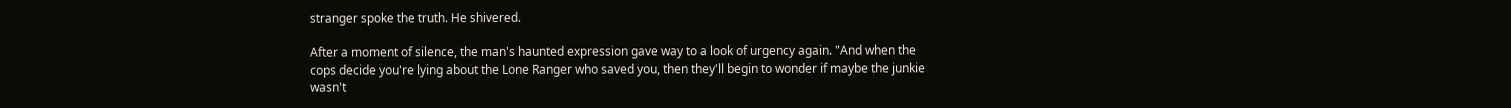stranger spoke the truth. He shivered.

After a moment of silence, the man's haunted expression gave way to a look of urgency again. "And when the cops decide you're lying about the Lone Ranger who saved you, then they'll begin to wonder if maybe the junkie wasn't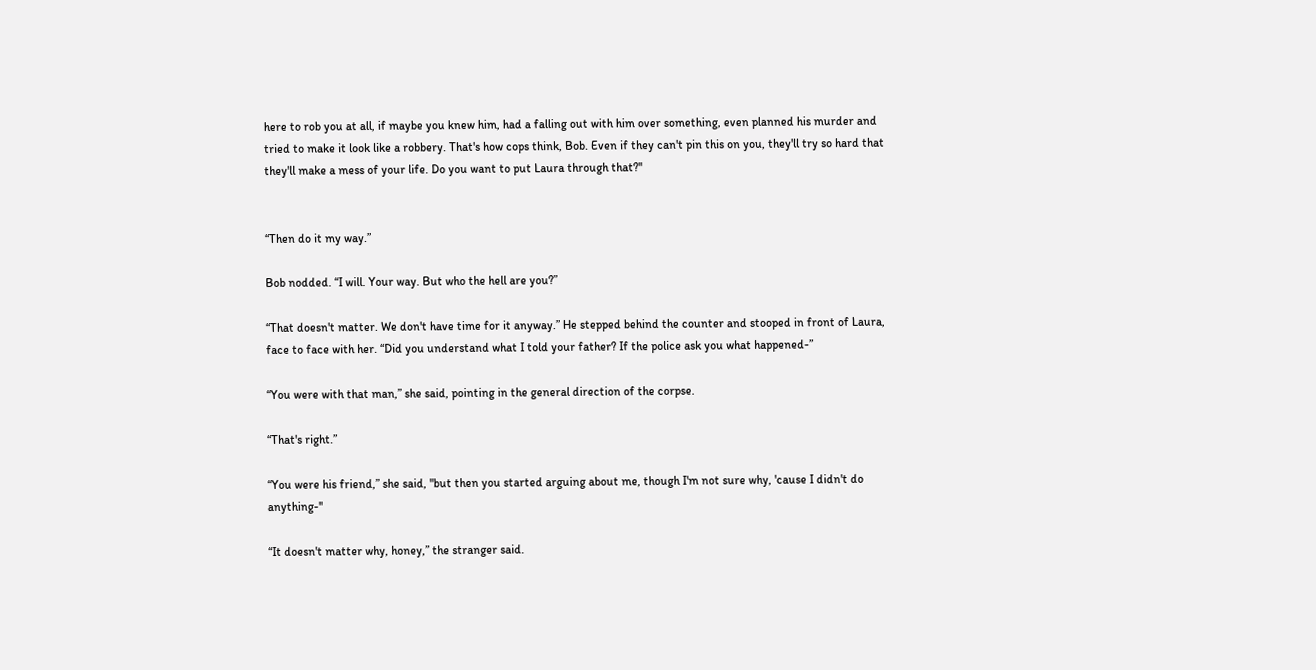here to rob you at all, if maybe you knew him, had a falling out with him over something, even planned his murder and tried to make it look like a robbery. That's how cops think, Bob. Even if they can't pin this on you, they'll try so hard that they'll make a mess of your life. Do you want to put Laura through that?''


“Then do it my way.”

Bob nodded. “I will. Your way. But who the hell are you?”

“That doesn't matter. We don't have time for it anyway.” He stepped behind the counter and stooped in front of Laura, face to face with her. “Did you understand what I told your father? If the police ask you what happened-”

“You were with that man,” she said, pointing in the general direction of the corpse.

“That's right.”

“You were his friend,” she said, "but then you started arguing about me, though I'm not sure why, 'cause I didn't do anything-''

“It doesn't matter why, honey,” the stranger said.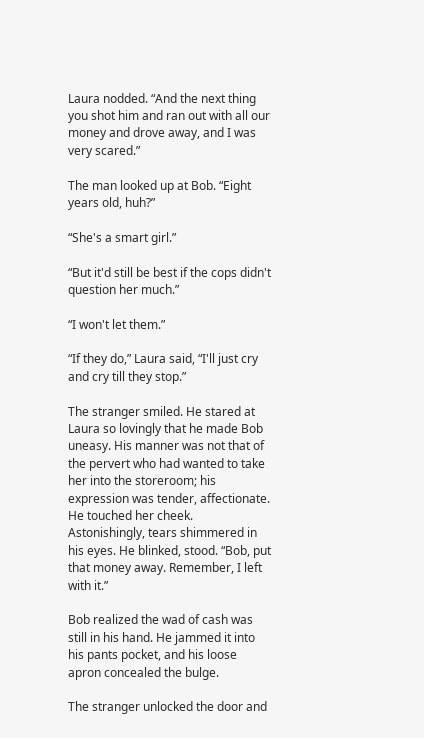Laura nodded. “And the next thing you shot him and ran out with all our money and drove away, and I was very scared.”

The man looked up at Bob. “Eight years old, huh?”

“She's a smart girl.”

“But it'd still be best if the cops didn't question her much.”

“I won't let them.”

“If they do,” Laura said, “I'll just cry and cry till they stop.”

The stranger smiled. He stared at Laura so lovingly that he made Bob uneasy. His manner was not that of the pervert who had wanted to take her into the storeroom; his expression was tender, affectionate. He touched her cheek. Astonishingly, tears shimmered in his eyes. He blinked, stood. “Bob, put that money away. Remember, I left with it.”

Bob realized the wad of cash was still in his hand. He jammed it into his pants pocket, and his loose apron concealed the bulge.

The stranger unlocked the door and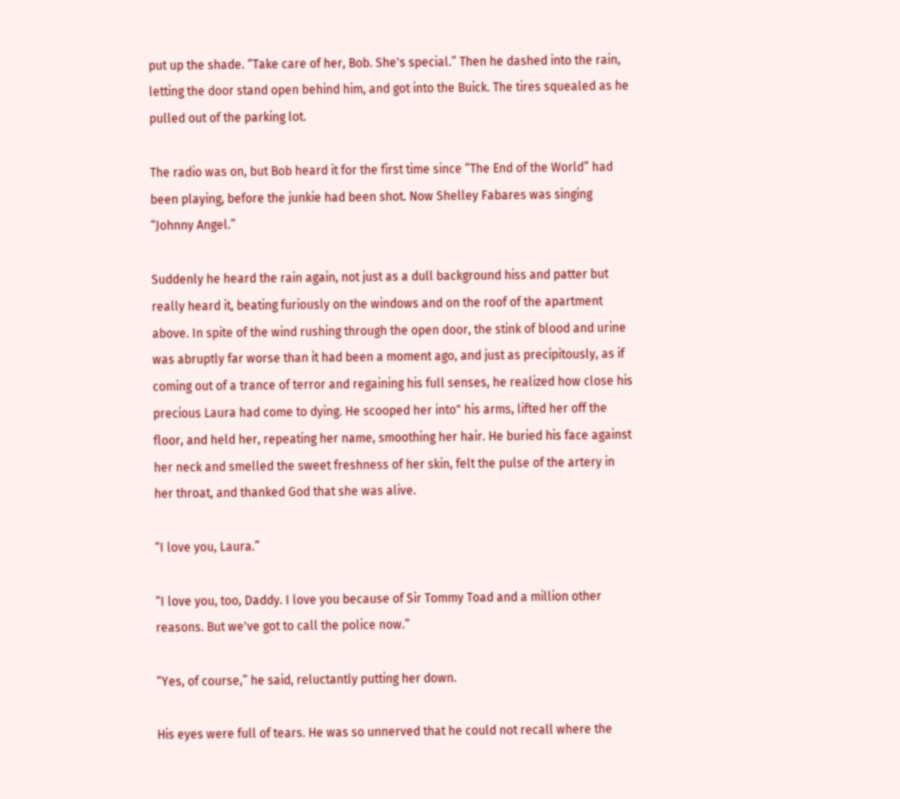put up the shade. “Take care of her, Bob. She's special.” Then he dashed into the rain, letting the door stand open behind him, and got into the Buick. The tires squealed as he pulled out of the parking lot.

The radio was on, but Bob heard it for the first time since “The End of the World” had been playing, before the junkie had been shot. Now Shelley Fabares was singing “Johnny Angel.”

Suddenly he heard the rain again, not just as a dull background hiss and patter but really heard it, beating furiously on the windows and on the roof of the apartment above. In spite of the wind rushing through the open door, the stink of blood and urine was abruptly far worse than it had been a moment ago, and just as precipitously, as if coming out of a trance of terror and regaining his full senses, he realized how close his precious Laura had come to dying. He scooped her into" his arms, lifted her off the floor, and held her, repeating her name, smoothing her hair. He buried his face against her neck and smelled the sweet freshness of her skin, felt the pulse of the artery in her throat, and thanked God that she was alive.

“I love you, Laura.”

“I love you, too, Daddy. I love you because of Sir Tommy Toad and a million other reasons. But we've got to call the police now.”

“Yes, of course,” he said, reluctantly putting her down.

His eyes were full of tears. He was so unnerved that he could not recall where the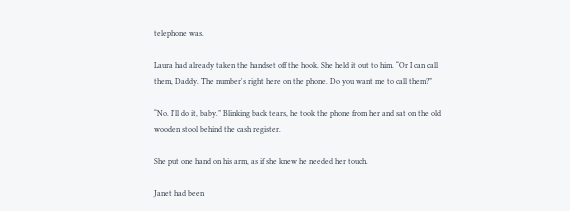telephone was.

Laura had already taken the handset off the hook. She held it out to him. “Or I can call them, Daddy. The number's right here on the phone. Do you want me to call them?”

“No. I'll do it, baby.” Blinking back tears, he took the phone from her and sat on the old wooden stool behind the cash register.

She put one hand on his arm, as if she knew he needed her touch.

Janet had been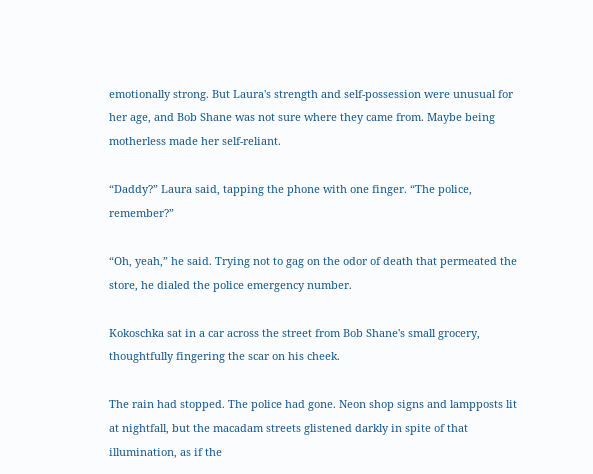emotionally strong. But Laura's strength and self-possession were unusual for her age, and Bob Shane was not sure where they came from. Maybe being motherless made her self-reliant.

“Daddy?” Laura said, tapping the phone with one finger. “The police, remember?”

“Oh, yeah,” he said. Trying not to gag on the odor of death that permeated the store, he dialed the police emergency number.

Kokoschka sat in a car across the street from Bob Shane's small grocery, thoughtfully fingering the scar on his cheek.

The rain had stopped. The police had gone. Neon shop signs and lampposts lit at nightfall, but the macadam streets glistened darkly in spite of that illumination, as if the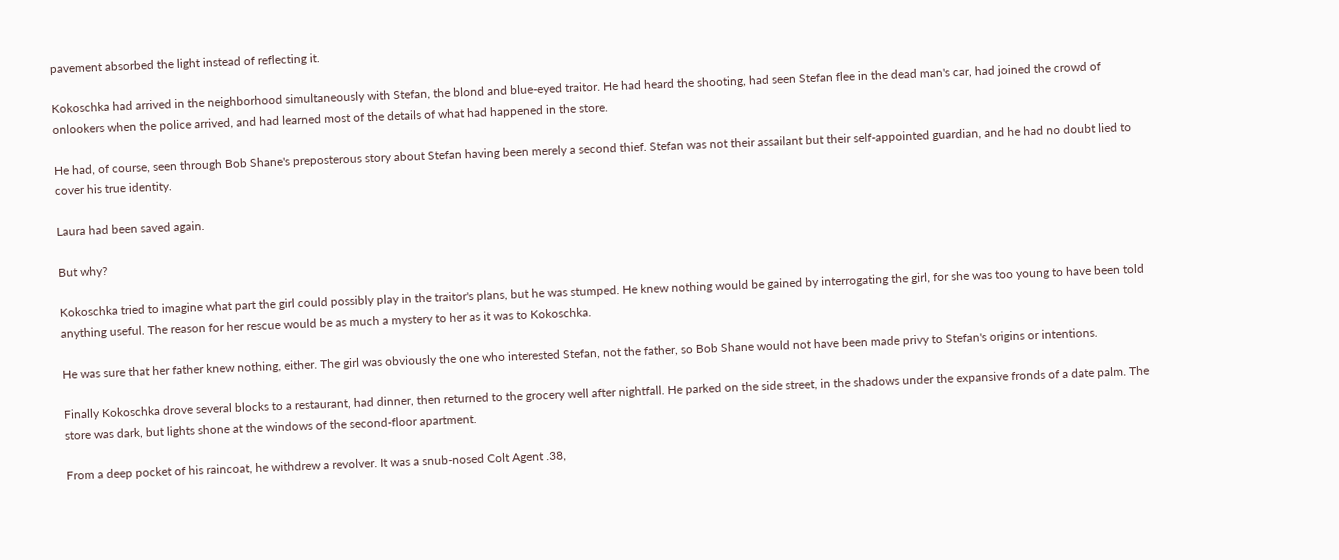pavement absorbed the light instead of reflecting it.

Kokoschka had arrived in the neighborhood simultaneously with Stefan, the blond and blue-eyed traitor. He had heard the shooting, had seen Stefan flee in the dead man's car, had joined the crowd of onlookers when the police arrived, and had learned most of the details of what had happened in the store.

He had, of course, seen through Bob Shane's preposterous story about Stefan having been merely a second thief. Stefan was not their assailant but their self-appointed guardian, and he had no doubt lied to cover his true identity.

Laura had been saved again.

But why?

Kokoschka tried to imagine what part the girl could possibly play in the traitor's plans, but he was stumped. He knew nothing would be gained by interrogating the girl, for she was too young to have been told anything useful. The reason for her rescue would be as much a mystery to her as it was to Kokoschka.

He was sure that her father knew nothing, either. The girl was obviously the one who interested Stefan, not the father, so Bob Shane would not have been made privy to Stefan's origins or intentions.

Finally Kokoschka drove several blocks to a restaurant, had dinner, then returned to the grocery well after nightfall. He parked on the side street, in the shadows under the expansive fronds of a date palm. The store was dark, but lights shone at the windows of the second-floor apartment.

From a deep pocket of his raincoat, he withdrew a revolver. It was a snub-nosed Colt Agent .38,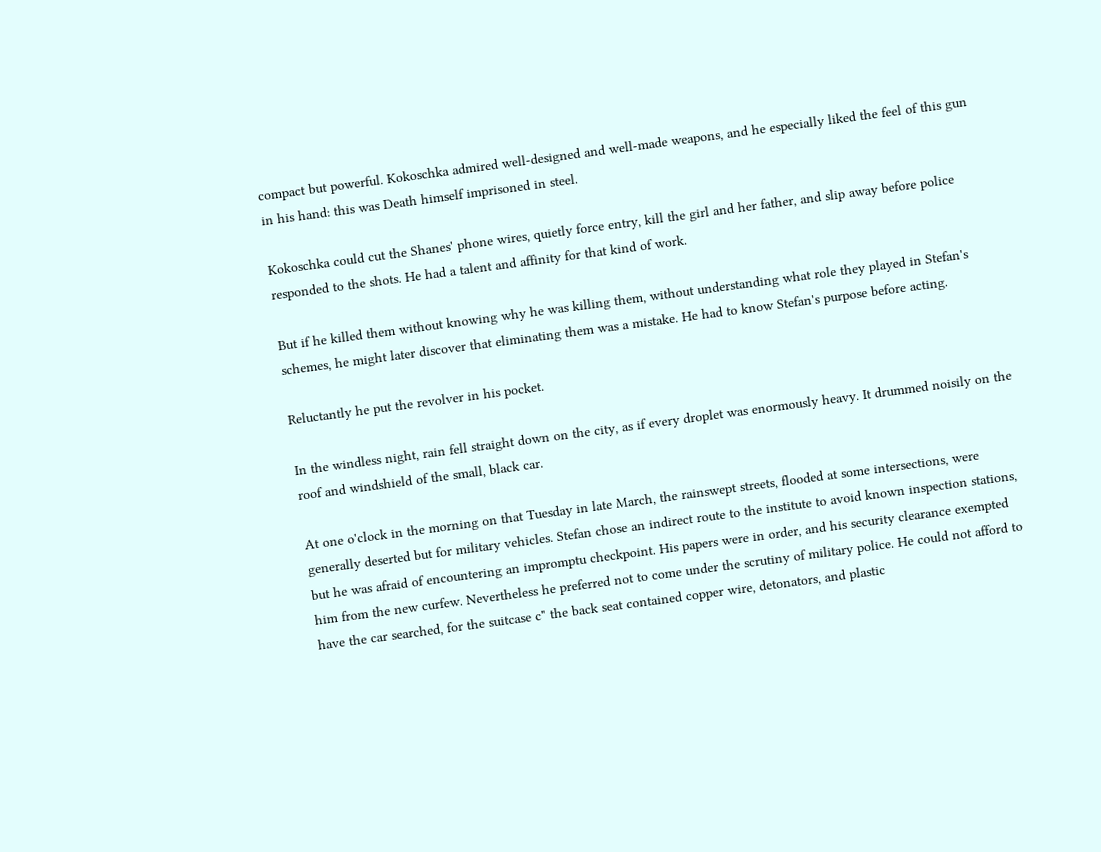compact but powerful. Kokoschka admired well-designed and well-made weapons, and he especially liked the feel of this gun in his hand: this was Death himself imprisoned in steel.

Kokoschka could cut the Shanes' phone wires, quietly force entry, kill the girl and her father, and slip away before police responded to the shots. He had a talent and affinity for that kind of work.

But if he killed them without knowing why he was killing them, without understanding what role they played in Stefan's schemes, he might later discover that eliminating them was a mistake. He had to know Stefan's purpose before acting.

Reluctantly he put the revolver in his pocket.

In the windless night, rain fell straight down on the city, as if every droplet was enormously heavy. It drummed noisily on the roof and windshield of the small, black car.

At one o'clock in the morning on that Tuesday in late March, the rainswept streets, flooded at some intersections, were generally deserted but for military vehicles. Stefan chose an indirect route to the institute to avoid known inspection stations, but he was afraid of encountering an impromptu checkpoint. His papers were in order, and his security clearance exempted him from the new curfew. Nevertheless he preferred not to come under the scrutiny of military police. He could not afford to have the car searched, for the suitcase c" the back seat contained copper wire, detonators, and plastic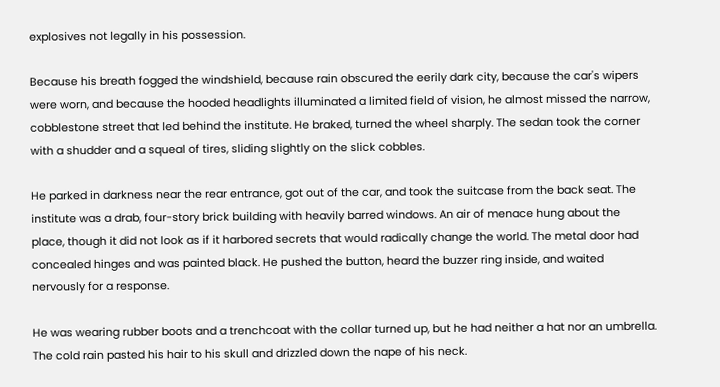explosives not legally in his possession.

Because his breath fogged the windshield, because rain obscured the eerily dark city, because the car's wipers were worn, and because the hooded headlights illuminated a limited field of vision, he almost missed the narrow, cobblestone street that led behind the institute. He braked, turned the wheel sharply. The sedan took the corner with a shudder and a squeal of tires, sliding slightly on the slick cobbles.

He parked in darkness near the rear entrance, got out of the car, and took the suitcase from the back seat. The institute was a drab, four-story brick building with heavily barred windows. An air of menace hung about the place, though it did not look as if it harbored secrets that would radically change the world. The metal door had concealed hinges and was painted black. He pushed the button, heard the buzzer ring inside, and waited nervously for a response.

He was wearing rubber boots and a trenchcoat with the collar turned up, but he had neither a hat nor an umbrella. The cold rain pasted his hair to his skull and drizzled down the nape of his neck.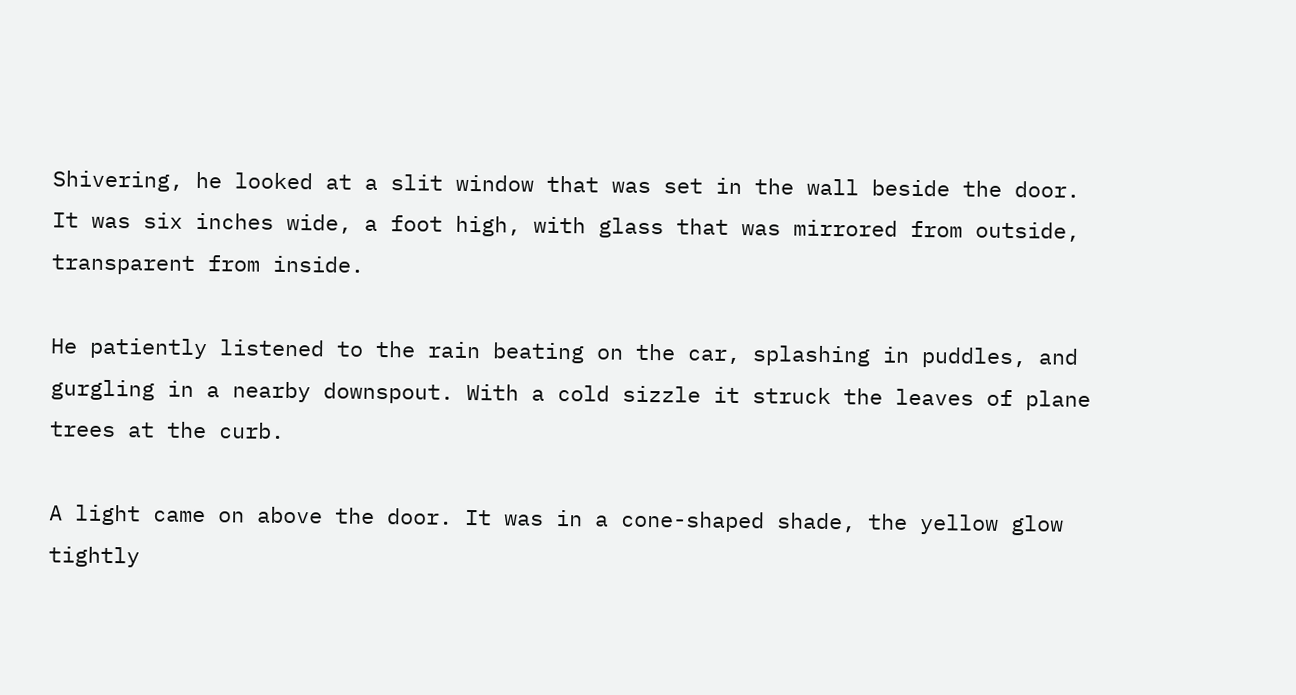Shivering, he looked at a slit window that was set in the wall beside the door. It was six inches wide, a foot high, with glass that was mirrored from outside, transparent from inside.

He patiently listened to the rain beating on the car, splashing in puddles, and gurgling in a nearby downspout. With a cold sizzle it struck the leaves of plane trees at the curb.

A light came on above the door. It was in a cone-shaped shade, the yellow glow tightly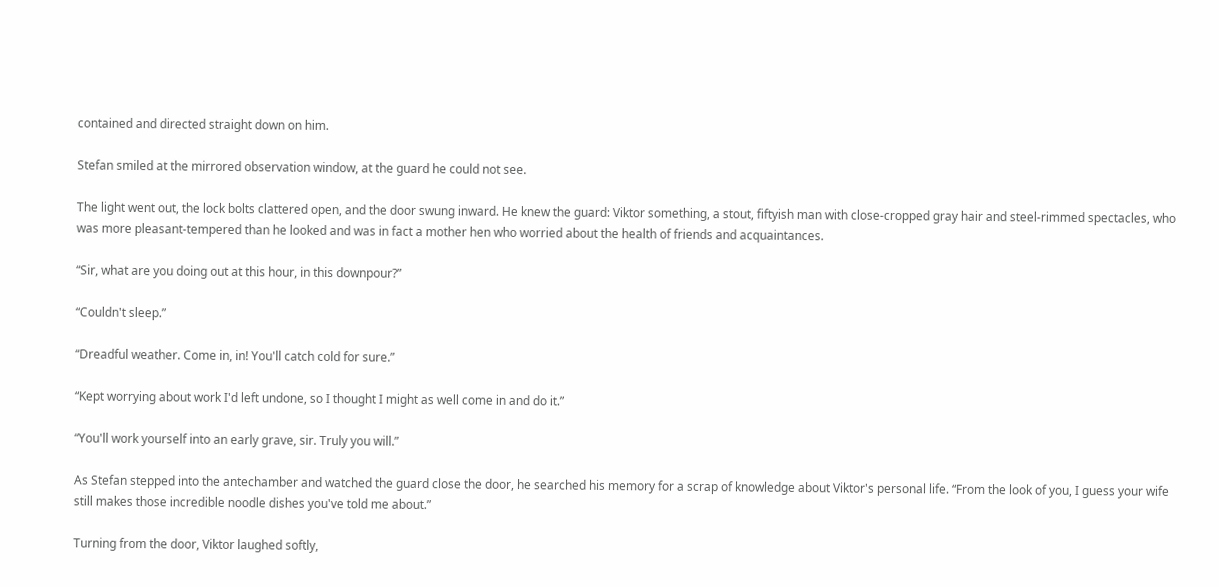contained and directed straight down on him.

Stefan smiled at the mirrored observation window, at the guard he could not see.

The light went out, the lock bolts clattered open, and the door swung inward. He knew the guard: Viktor something, a stout, fiftyish man with close-cropped gray hair and steel-rimmed spectacles, who was more pleasant-tempered than he looked and was in fact a mother hen who worried about the health of friends and acquaintances.

“Sir, what are you doing out at this hour, in this downpour?”

“Couldn't sleep.”

“Dreadful weather. Come in, in! You'll catch cold for sure.”

“Kept worrying about work I'd left undone, so I thought I might as well come in and do it.”

“You'll work yourself into an early grave, sir. Truly you will.”

As Stefan stepped into the antechamber and watched the guard close the door, he searched his memory for a scrap of knowledge about Viktor's personal life. “From the look of you, I guess your wife still makes those incredible noodle dishes you've told me about.”

Turning from the door, Viktor laughed softly,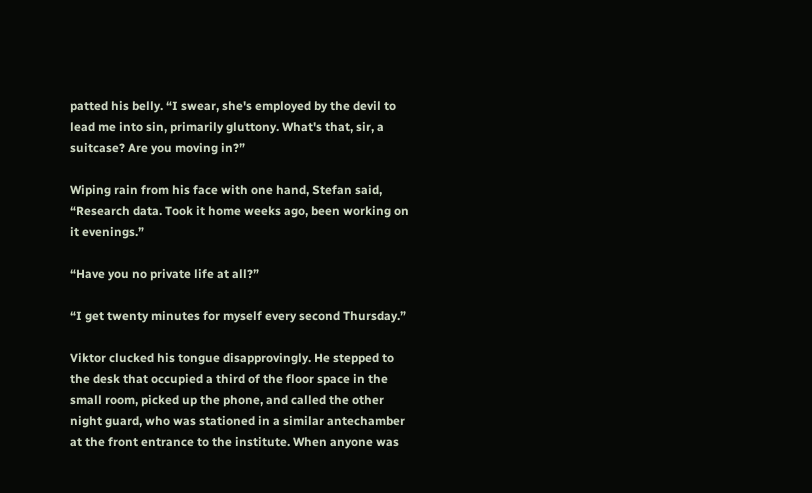patted his belly. “I swear, she's employed by the devil to lead me into sin, primarily gluttony. What's that, sir, a suitcase? Are you moving in?”

Wiping rain from his face with one hand, Stefan said, “Research data. Took it home weeks ago, been working on it evenings.”

“Have you no private life at all?”

“I get twenty minutes for myself every second Thursday.”

Viktor clucked his tongue disapprovingly. He stepped to the desk that occupied a third of the floor space in the small room, picked up the phone, and called the other night guard, who was stationed in a similar antechamber at the front entrance to the institute. When anyone was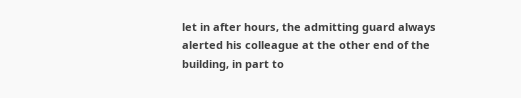let in after hours, the admitting guard always alerted his colleague at the other end of the building, in part to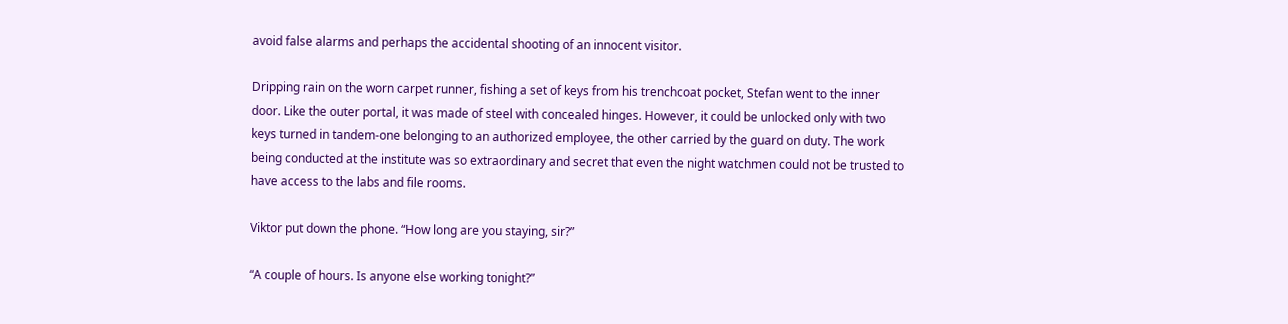avoid false alarms and perhaps the accidental shooting of an innocent visitor.

Dripping rain on the worn carpet runner, fishing a set of keys from his trenchcoat pocket, Stefan went to the inner door. Like the outer portal, it was made of steel with concealed hinges. However, it could be unlocked only with two keys turned in tandem-one belonging to an authorized employee, the other carried by the guard on duty. The work being conducted at the institute was so extraordinary and secret that even the night watchmen could not be trusted to have access to the labs and file rooms.

Viktor put down the phone. “How long are you staying, sir?”

“A couple of hours. Is anyone else working tonight?”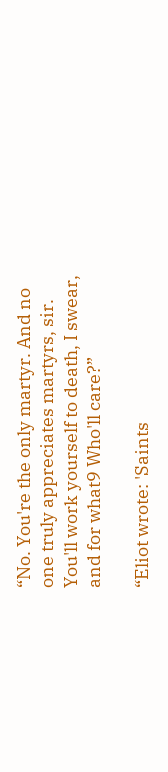“No. You're the only martyr. And no one truly appreciates martyrs, sir. You'll work yourself to death, I swear, and for what9 Who'll care?”

“Eliot wrote: 'Saints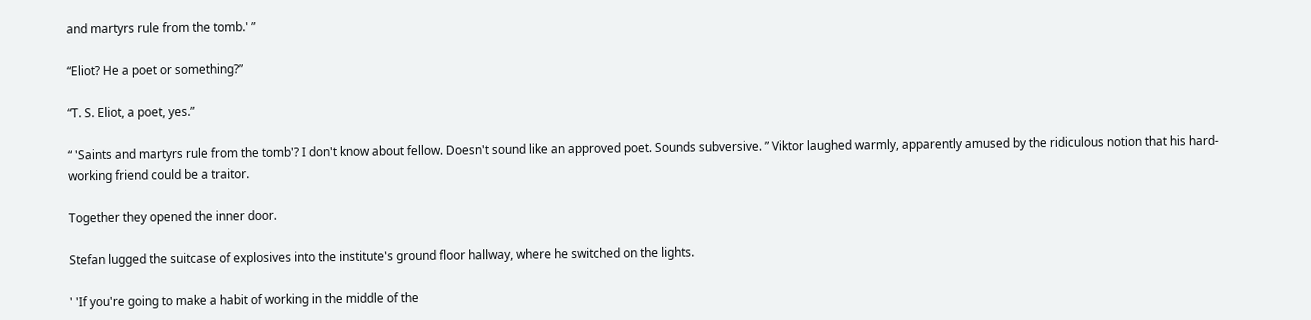and martyrs rule from the tomb.' ”

“Eliot? He a poet or something?”

“T. S. Eliot, a poet, yes.”

“ 'Saints and martyrs rule from the tomb'? I don't know about fellow. Doesn't sound like an approved poet. Sounds subversive. ” Viktor laughed warmly, apparently amused by the ridiculous notion that his hard-working friend could be a traitor.

Together they opened the inner door.

Stefan lugged the suitcase of explosives into the institute's ground floor hallway, where he switched on the lights.

' 'If you're going to make a habit of working in the middle of the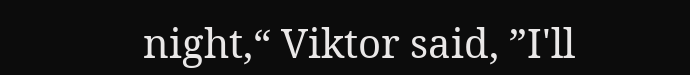night,“ Viktor said, ”I'll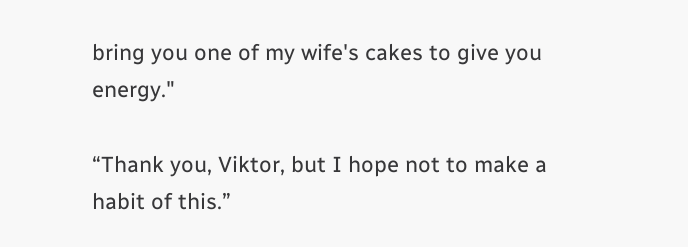bring you one of my wife's cakes to give you energy."

“Thank you, Viktor, but I hope not to make a habit of this.”